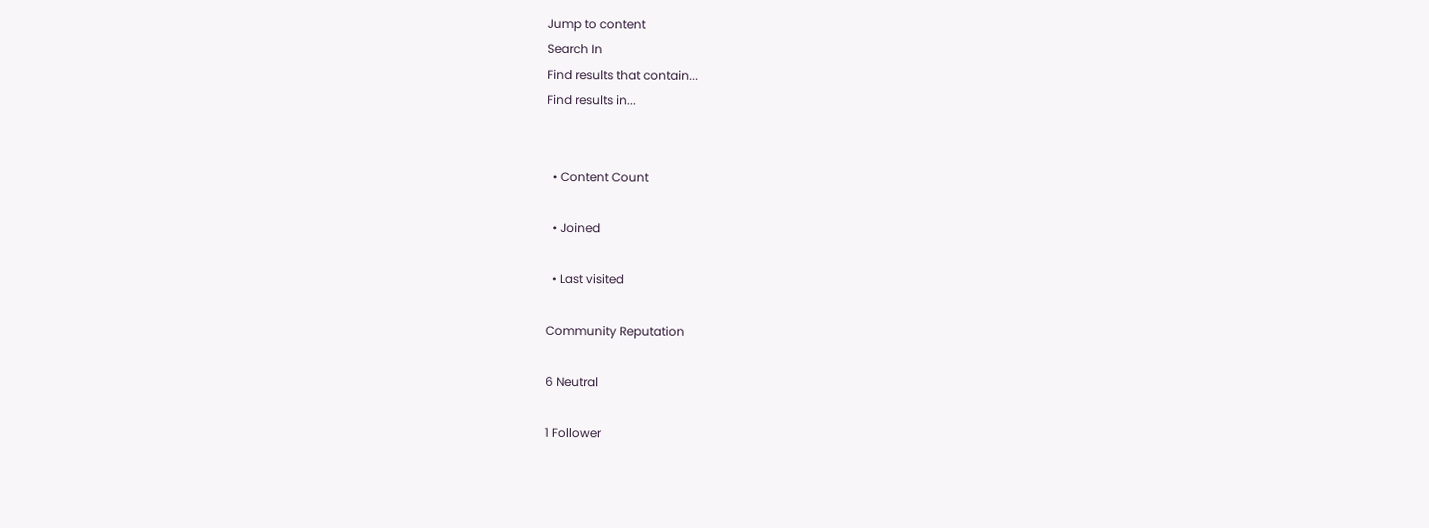Jump to content
Search In
Find results that contain...
Find results in...


  • Content Count

  • Joined

  • Last visited

Community Reputation

6 Neutral

1 Follower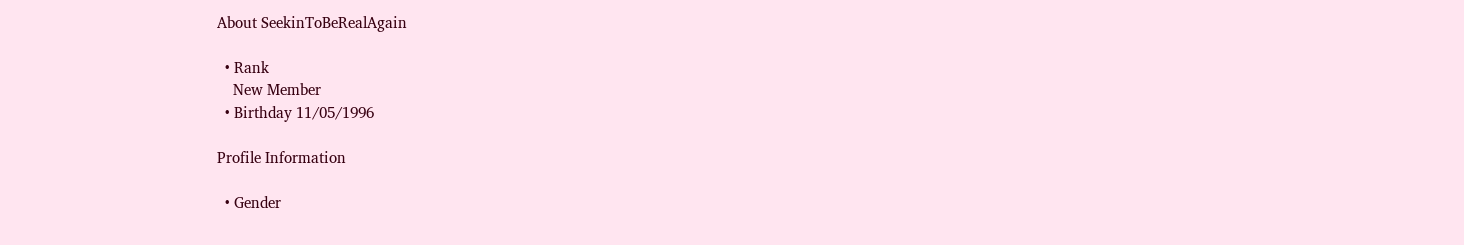About SeekinToBeRealAgain

  • Rank
    New Member
  • Birthday 11/05/1996

Profile Information

  • Gender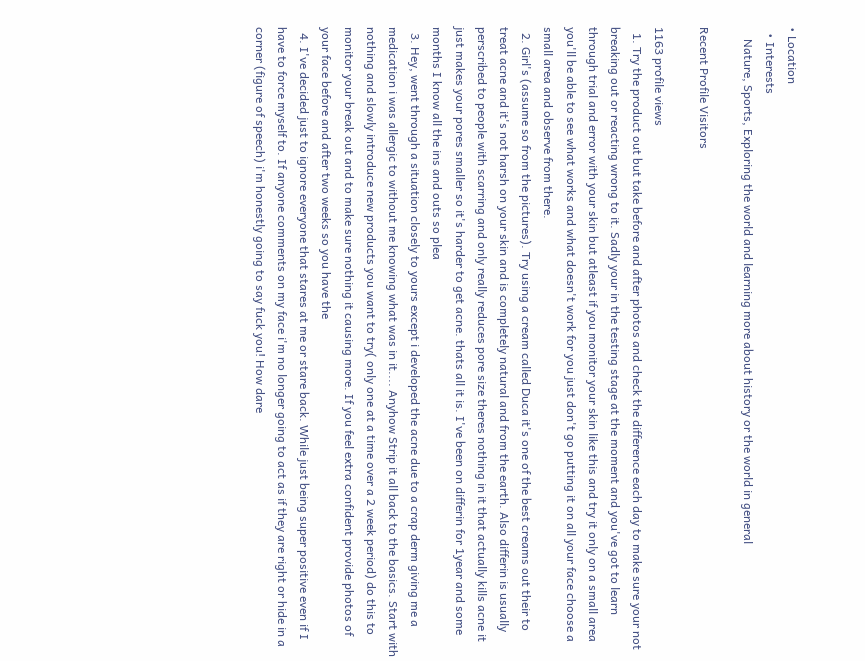• Location
  • Interests
    Nature, Sports, Exploring the world and learning more about history or the world in general

Recent Profile Visitors

1163 profile views
  1. Try the product out but take before and after photos and check the difference each day to make sure your not breaking out or reacting wrong to it. Sadly your in the testing stage at the moment and you've got to learn through trial and error with your skin but atleast if you monitor your skin like this and try it only on a small area you'll be able to see what works and what doesn't work for you just don't go putting it on all your face choose a small area and observe from there.
  2. Girl's (assume so from the pictures). Try using a cream called Duca it's one of the best creams out their to treat acne and it's not harsh on your skin and is completely natural and from the earth. Also differin is usually perscribed to people with scarring and only really reduces pore size theres nothing in it that actually kills acne it just makes your pores smaller so it's harder to get acne. thats all it is. I've been on differin for 1year and some months I know all the ins and outs so plea
  3. Hey, went through a situation closely to yours except i developed the acne due to a crap derm giving me a medication i was allergic to without me knowing what was in it.... Anyhow Strip it all back to the basics. Start with nothing and slowly introduce new products you want to try( only one at a time over a 2 week period) do this to monitor your break out and to make sure nothing it causing more. If you feel extra confident provide photos of your face before and after two weeks so you have the
  4. I've decided just to ignore everyone that stares at me or stare back. While just being super positive even if I have to force myself to. If anyone comments on my face i'm no longer going to act as if they are right or hide in a corner (figure of speech) i'm honestly going to say fuck you! How dare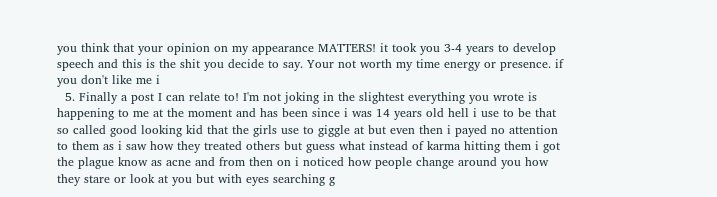you think that your opinion on my appearance MATTERS! it took you 3-4 years to develop speech and this is the shit you decide to say. Your not worth my time energy or presence. if you don't like me i
  5. Finally a post I can relate to! I'm not joking in the slightest everything you wrote is happening to me at the moment and has been since i was 14 years old hell i use to be that so called good looking kid that the girls use to giggle at but even then i payed no attention to them as i saw how they treated others but guess what instead of karma hitting them i got the plague know as acne and from then on i noticed how people change around you how they stare or look at you but with eyes searching g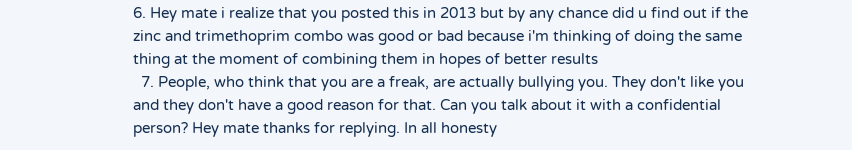6. Hey mate i realize that you posted this in 2013 but by any chance did u find out if the zinc and trimethoprim combo was good or bad because i'm thinking of doing the same thing at the moment of combining them in hopes of better results
  7. People, who think that you are a freak, are actually bullying you. They don't like you and they don't have a good reason for that. Can you talk about it with a confidential person? Hey mate thanks for replying. In all honesty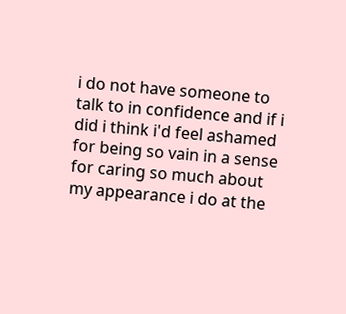i do not have someone to talk to in confidence and if i did i think i'd feel ashamed for being so vain in a sense for caring so much about my appearance i do at the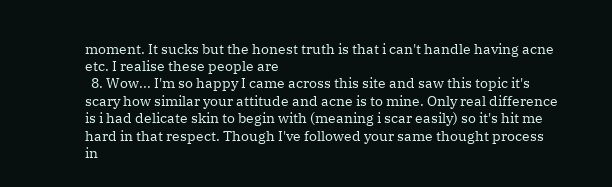moment. It sucks but the honest truth is that i can't handle having acne etc. I realise these people are
  8. Wow... I'm so happy I came across this site and saw this topic it's scary how similar your attitude and acne is to mine. Only real difference is i had delicate skin to begin with (meaning i scar easily) so it's hit me hard in that respect. Though I've followed your same thought process in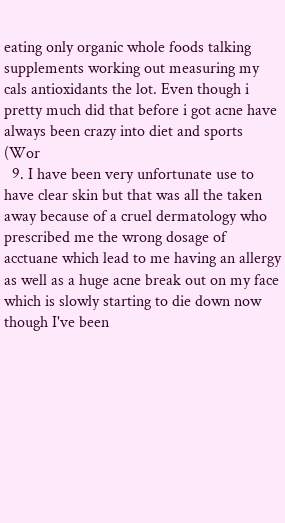eating only organic whole foods talking supplements working out measuring my cals antioxidants the lot. Even though i pretty much did that before i got acne have always been crazy into diet and sports (Wor
  9. I have been very unfortunate use to have clear skin but that was all the taken away because of a cruel dermatology who prescribed me the wrong dosage of acctuane which lead to me having an allergy as well as a huge acne break out on my face which is slowly starting to die down now though I've been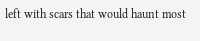left with scars that would haunt most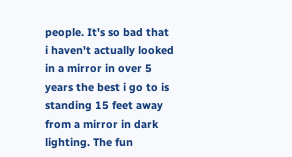people. It's so bad that i haven't actually looked in a mirror in over 5 years the best i go to is standing 15 feet away from a mirror in dark lighting. The fun